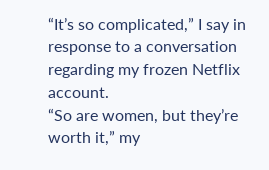“It’s so complicated,” I say in response to a conversation regarding my frozen Netflix account.
“So are women, but they’re worth it,” my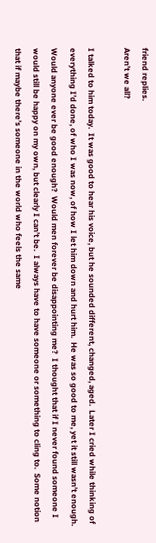friend replies.
Aren’t we all?

I talked to him today.  It was good to hear his voice, but he sounded different, changed, aged.  Later I cried while thinking of everything I’d done, of who I was now, of how I let him down and hurt him.  He was so good to me, yet it still wasn’t enough.  Would anyone ever be good enough?  Would men forever be disappointing me?  I thought that if I never found someone I would still be happy on my own, but clearly I can’t be.  I always have to have someone or something to cling to.  Some notion that if maybe there’s someone in the world who feels the same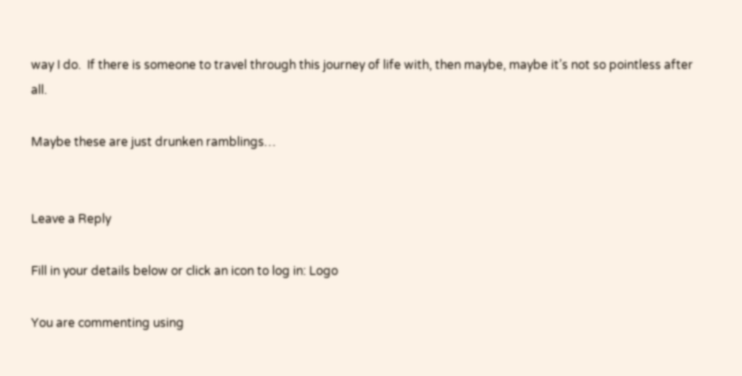way I do.  If there is someone to travel through this journey of life with, then maybe, maybe it’s not so pointless after all.

Maybe these are just drunken ramblings…


Leave a Reply

Fill in your details below or click an icon to log in: Logo

You are commenting using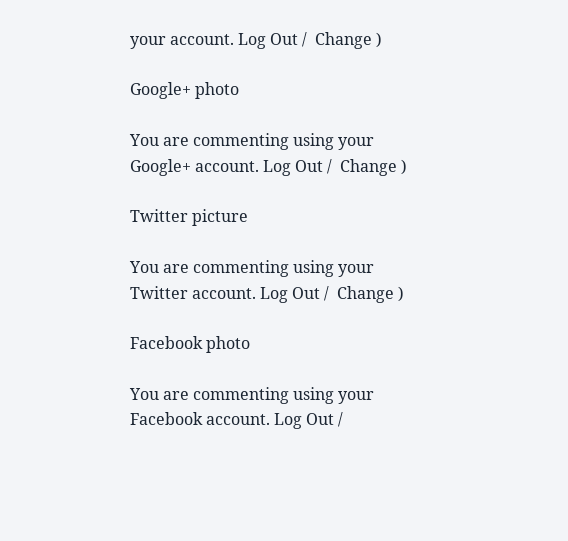your account. Log Out /  Change )

Google+ photo

You are commenting using your Google+ account. Log Out /  Change )

Twitter picture

You are commenting using your Twitter account. Log Out /  Change )

Facebook photo

You are commenting using your Facebook account. Log Out /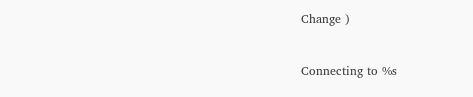Change )


Connecting to %s